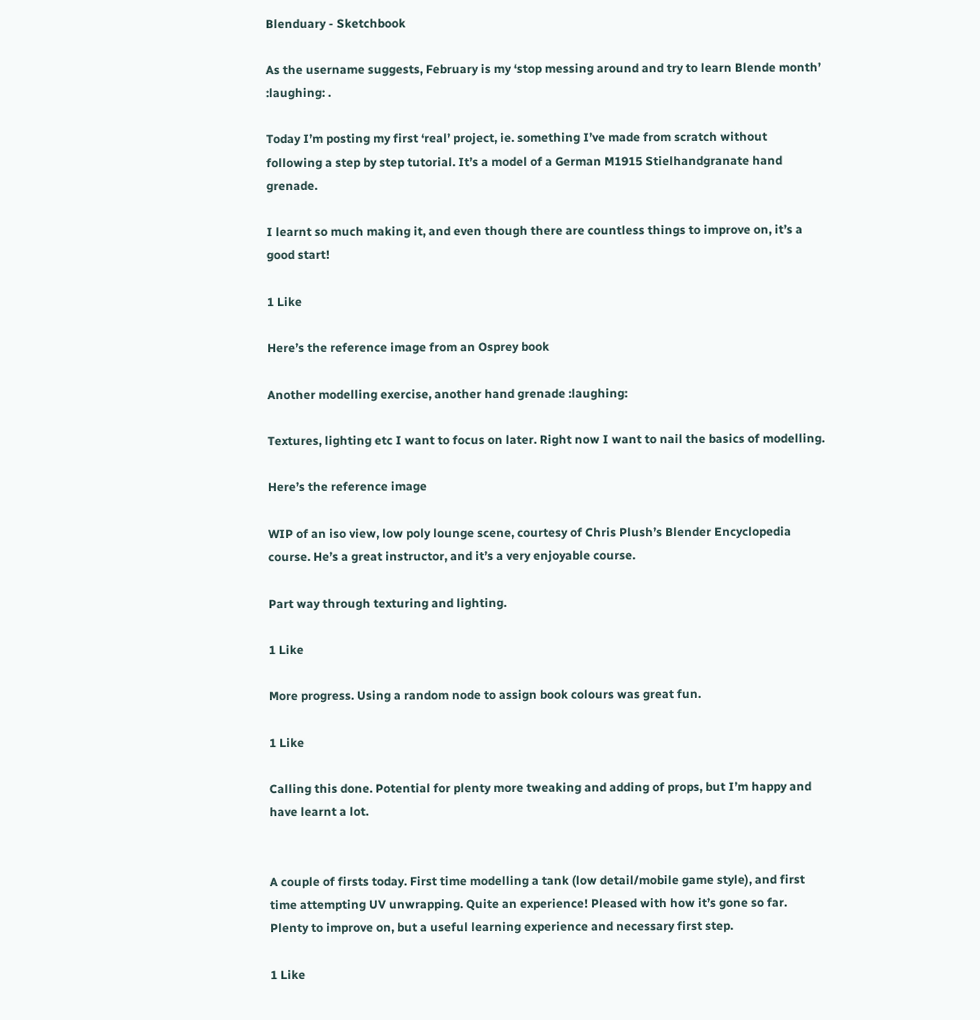Blenduary - Sketchbook

As the username suggests, February is my ‘stop messing around and try to learn Blende month’ :laughing: .

Today I’m posting my first ‘real’ project, ie. something I’ve made from scratch without following a step by step tutorial. It’s a model of a German M1915 Stielhandgranate hand grenade.

I learnt so much making it, and even though there are countless things to improve on, it’s a good start!

1 Like

Here’s the reference image from an Osprey book

Another modelling exercise, another hand grenade :laughing:

Textures, lighting etc I want to focus on later. Right now I want to nail the basics of modelling.

Here’s the reference image

WIP of an iso view, low poly lounge scene, courtesy of Chris Plush’s Blender Encyclopedia course. He’s a great instructor, and it’s a very enjoyable course.

Part way through texturing and lighting.

1 Like

More progress. Using a random node to assign book colours was great fun.

1 Like

Calling this done. Potential for plenty more tweaking and adding of props, but I’m happy and have learnt a lot.


A couple of firsts today. First time modelling a tank (low detail/mobile game style), and first time attempting UV unwrapping. Quite an experience! Pleased with how it’s gone so far. Plenty to improve on, but a useful learning experience and necessary first step.

1 Like